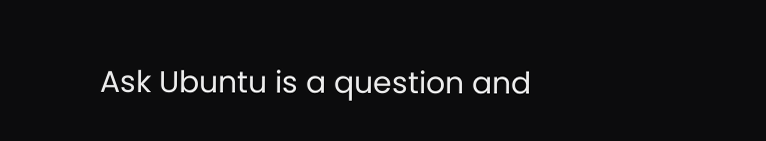Ask Ubuntu is a question and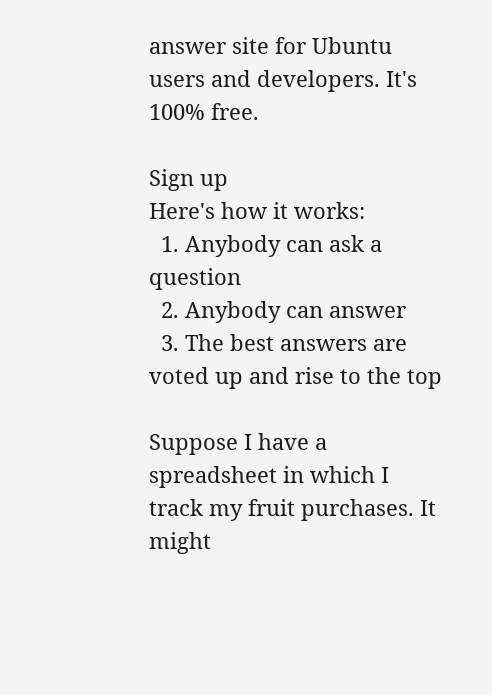answer site for Ubuntu users and developers. It's 100% free.

Sign up
Here's how it works:
  1. Anybody can ask a question
  2. Anybody can answer
  3. The best answers are voted up and rise to the top

Suppose I have a spreadsheet in which I track my fruit purchases. It might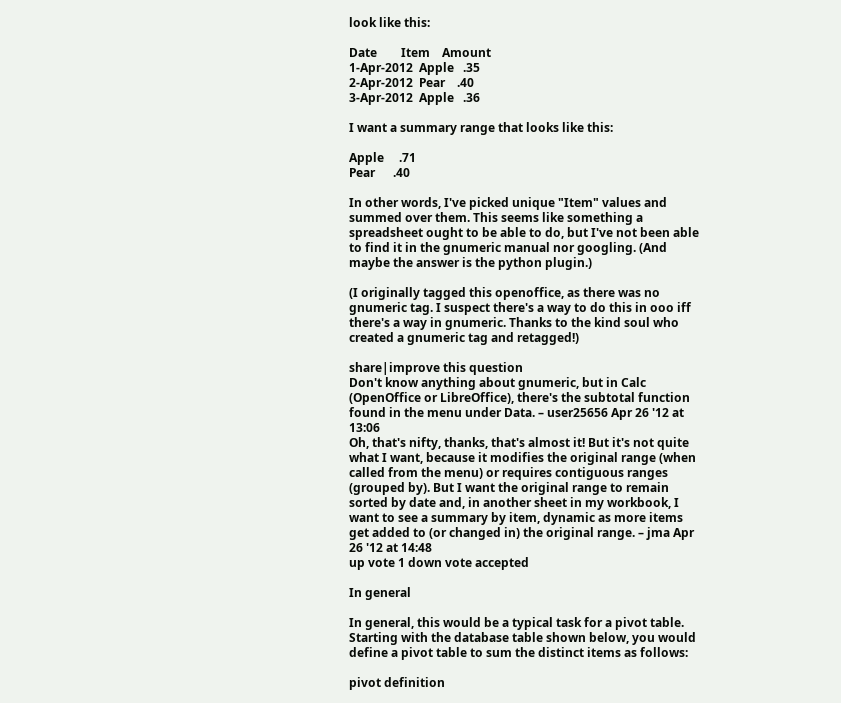look like this:

Date        Item    Amount
1-Apr-2012  Apple   .35
2-Apr-2012  Pear    .40
3-Apr-2012  Apple   .36

I want a summary range that looks like this:

Apple     .71
Pear      .40

In other words, I've picked unique "Item" values and summed over them. This seems like something a spreadsheet ought to be able to do, but I've not been able to find it in the gnumeric manual nor googling. (And maybe the answer is the python plugin.)

(I originally tagged this openoffice, as there was no gnumeric tag. I suspect there's a way to do this in ooo iff there's a way in gnumeric. Thanks to the kind soul who created a gnumeric tag and retagged!)

share|improve this question
Don't know anything about gnumeric, but in Calc (OpenOffice or LibreOffice), there's the subtotal function found in the menu under Data. – user25656 Apr 26 '12 at 13:06
Oh, that's nifty, thanks, that's almost it! But it's not quite what I want, because it modifies the original range (when called from the menu) or requires contiguous ranges (grouped by). But I want the original range to remain sorted by date and, in another sheet in my workbook, I want to see a summary by item, dynamic as more items get added to (or changed in) the original range. – jma Apr 26 '12 at 14:48
up vote 1 down vote accepted

In general

In general, this would be a typical task for a pivot table. Starting with the database table shown below, you would define a pivot table to sum the distinct items as follows:

pivot definition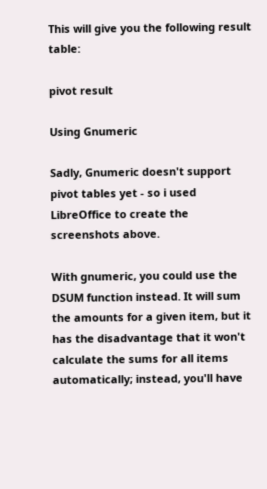This will give you the following result table:

pivot result

Using Gnumeric

Sadly, Gnumeric doesn't support pivot tables yet - so i used LibreOffice to create the screenshots above.

With gnumeric, you could use the DSUM function instead. It will sum the amounts for a given item, but it has the disadvantage that it won't calculate the sums for all items automatically; instead, you'll have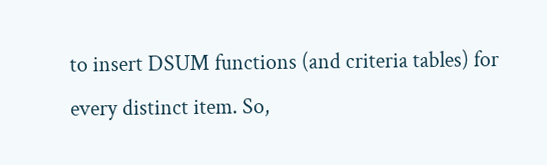to insert DSUM functions (and criteria tables) for every distinct item. So,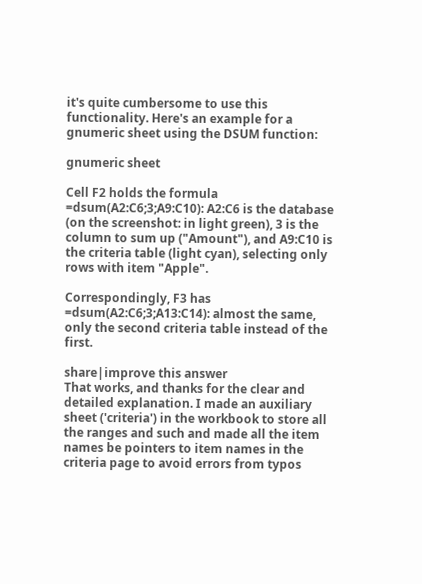it's quite cumbersome to use this functionality. Here's an example for a gnumeric sheet using the DSUM function:

gnumeric sheet

Cell F2 holds the formula =dsum(A2:C6;3;A9:C10): A2:C6 is the database (on the screenshot: in light green), 3 is the column to sum up ("Amount"), and A9:C10 is the criteria table (light cyan), selecting only rows with item "Apple".

Correspondingly, F3 has =dsum(A2:C6;3;A13:C14): almost the same, only the second criteria table instead of the first.

share|improve this answer
That works, and thanks for the clear and detailed explanation. I made an auxiliary sheet ('criteria') in the workbook to store all the ranges and such and made all the item names be pointers to item names in the criteria page to avoid errors from typos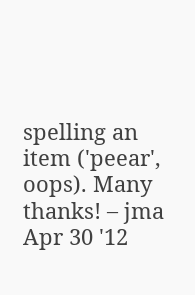spelling an item ('peear', oops). Many thanks! – jma Apr 30 '12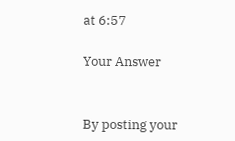at 6:57

Your Answer


By posting your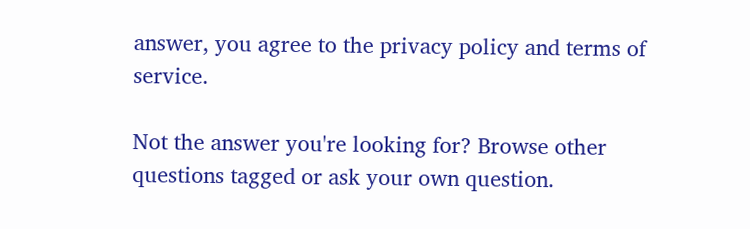answer, you agree to the privacy policy and terms of service.

Not the answer you're looking for? Browse other questions tagged or ask your own question.